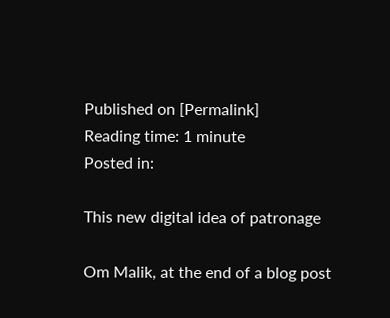Published on [Permalink]
Reading time: 1 minute
Posted in:

This new digital idea of patronage

Om Malik, at the end of a blog post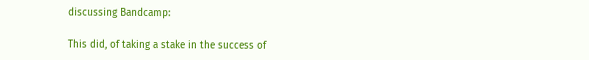discussing Bandcamp:

This did, of taking a stake in the success of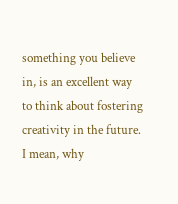something you believe in, is an excellent way to think about fostering creativity in the future. I mean, why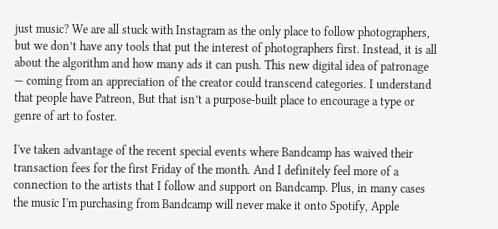just music? We are all stuck with Instagram as the only place to follow photographers, but we don’t have any tools that put the interest of photographers first. Instead, it is all about the algorithm and how many ads it can push. This new digital idea of patronage — coming from an appreciation of the creator could transcend categories. I understand that people have Patreon, But that isn’t a purpose-built place to encourage a type or genre of art to foster.

I've taken advantage of the recent special events where Bandcamp has waived their transaction fees for the first Friday of the month. And I definitely feel more of a connection to the artists that I follow and support on Bandcamp. Plus, in many cases the music I'm purchasing from Bandcamp will never make it onto Spotify, Apple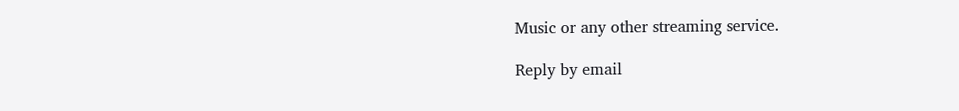Music or any other streaming service.

Reply by email